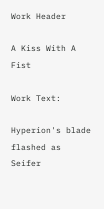Work Header

A Kiss With A Fist

Work Text:

Hyperion's blade flashed as Seifer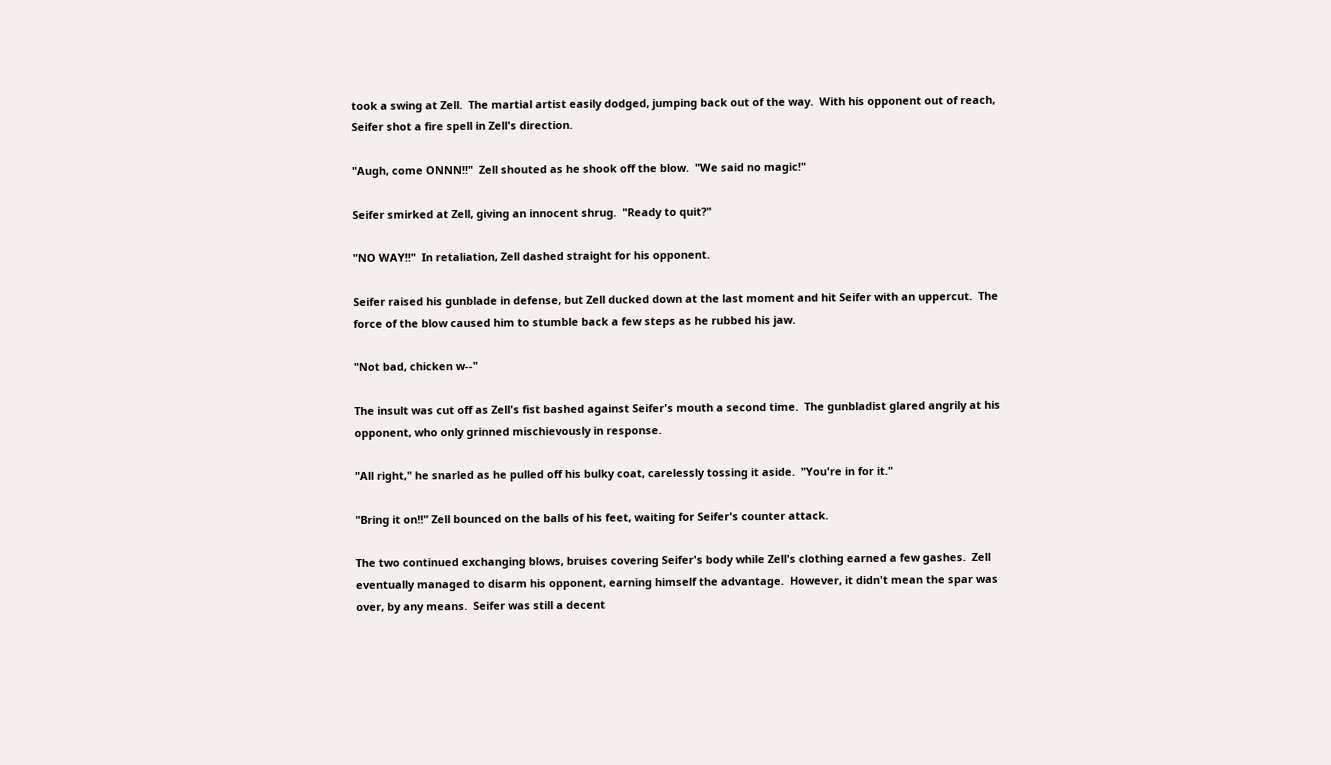took a swing at Zell.  The martial artist easily dodged, jumping back out of the way.  With his opponent out of reach, Seifer shot a fire spell in Zell's direction.

"Augh, come ONNN!!"  Zell shouted as he shook off the blow.  "We said no magic!"

Seifer smirked at Zell, giving an innocent shrug.  "Ready to quit?"

"NO WAY!!"  In retaliation, Zell dashed straight for his opponent.

Seifer raised his gunblade in defense, but Zell ducked down at the last moment and hit Seifer with an uppercut.  The force of the blow caused him to stumble back a few steps as he rubbed his jaw.

"Not bad, chicken w--"

The insult was cut off as Zell's fist bashed against Seifer's mouth a second time.  The gunbladist glared angrily at his opponent, who only grinned mischievously in response.

"All right," he snarled as he pulled off his bulky coat, carelessly tossing it aside.  "You're in for it."

"Bring it on!!" Zell bounced on the balls of his feet, waiting for Seifer's counter attack.

The two continued exchanging blows, bruises covering Seifer's body while Zell's clothing earned a few gashes.  Zell eventually managed to disarm his opponent, earning himself the advantage.  However, it didn't mean the spar was over, by any means.  Seifer was still a decent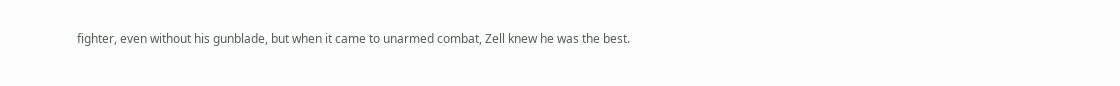fighter, even without his gunblade, but when it came to unarmed combat, Zell knew he was the best.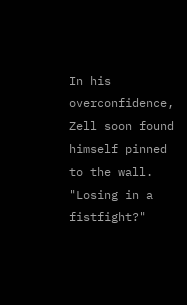In his overconfidence, Zell soon found himself pinned to the wall.  "Losing in a fistfight?"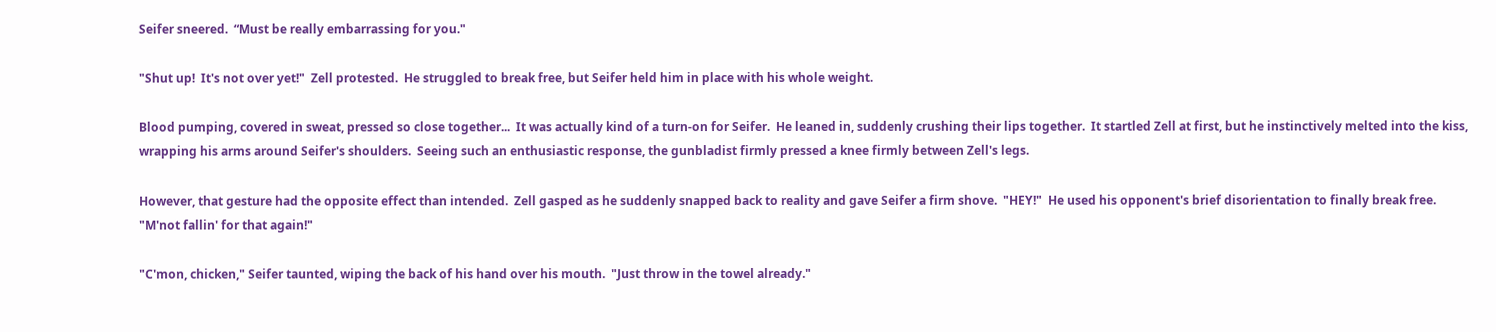Seifer sneered.  “Must be really embarrassing for you."

"Shut up!  It's not over yet!"  Zell protested.  He struggled to break free, but Seifer held him in place with his whole weight.

Blood pumping, covered in sweat, pressed so close together...  It was actually kind of a turn-on for Seifer.  He leaned in, suddenly crushing their lips together.  It startled Zell at first, but he instinctively melted into the kiss, wrapping his arms around Seifer's shoulders.  Seeing such an enthusiastic response, the gunbladist firmly pressed a knee firmly between Zell's legs.

However, that gesture had the opposite effect than intended.  Zell gasped as he suddenly snapped back to reality and gave Seifer a firm shove.  "HEY!"  He used his opponent's brief disorientation to finally break free.  "M'not fallin' for that again!"

"C'mon, chicken," Seifer taunted, wiping the back of his hand over his mouth.  "Just throw in the towel already."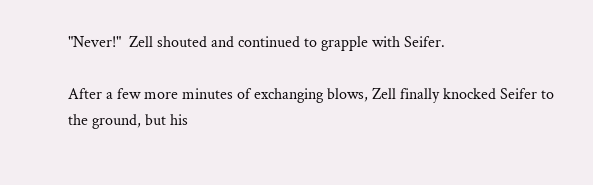"Never!"  Zell shouted and continued to grapple with Seifer.

After a few more minutes of exchanging blows, Zell finally knocked Seifer to the ground, but his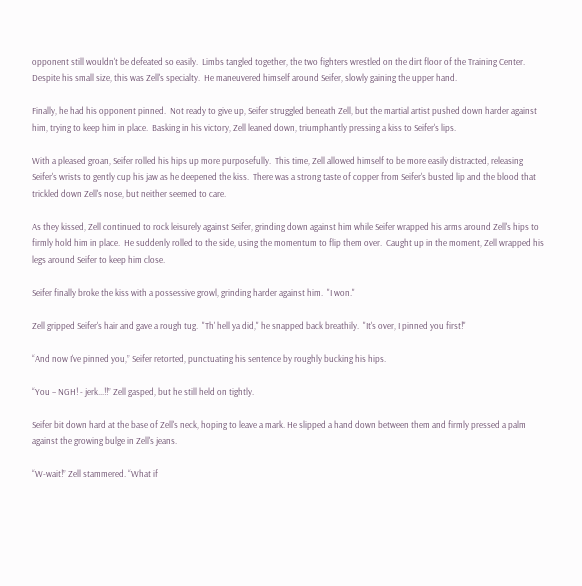opponent still wouldn't be defeated so easily.  Limbs tangled together, the two fighters wrestled on the dirt floor of the Training Center.  Despite his small size, this was Zell's specialty.  He maneuvered himself around Seifer, slowly gaining the upper hand.

Finally, he had his opponent pinned.  Not ready to give up, Seifer struggled beneath Zell, but the martial artist pushed down harder against him, trying to keep him in place.  Basking in his victory, Zell leaned down, triumphantly pressing a kiss to Seifer's lips.

With a pleased groan, Seifer rolled his hips up more purposefully.  This time, Zell allowed himself to be more easily distracted, releasing Seifer's wrists to gently cup his jaw as he deepened the kiss.  There was a strong taste of copper from Seifer's busted lip and the blood that trickled down Zell's nose, but neither seemed to care.

As they kissed, Zell continued to rock leisurely against Seifer, grinding down against him while Seifer wrapped his arms around Zell's hips to firmly hold him in place.  He suddenly rolled to the side, using the momentum to flip them over.  Caught up in the moment, Zell wrapped his legs around Seifer to keep him close.

Seifer finally broke the kiss with a possessive growl, grinding harder against him.  "I won."

Zell gripped Seifer's hair and gave a rough tug.  "Th' hell ya did," he snapped back breathily.  "It's over, I pinned you first!"

“And now I've pinned you,” Seifer retorted, punctuating his sentence by roughly bucking his hips.

“You – NGH! - jerk...!!” Zell gasped, but he still held on tightly.

Seifer bit down hard at the base of Zell's neck, hoping to leave a mark. He slipped a hand down between them and firmly pressed a palm against the growing bulge in Zell's jeans.

“W-wait!” Zell stammered. “What if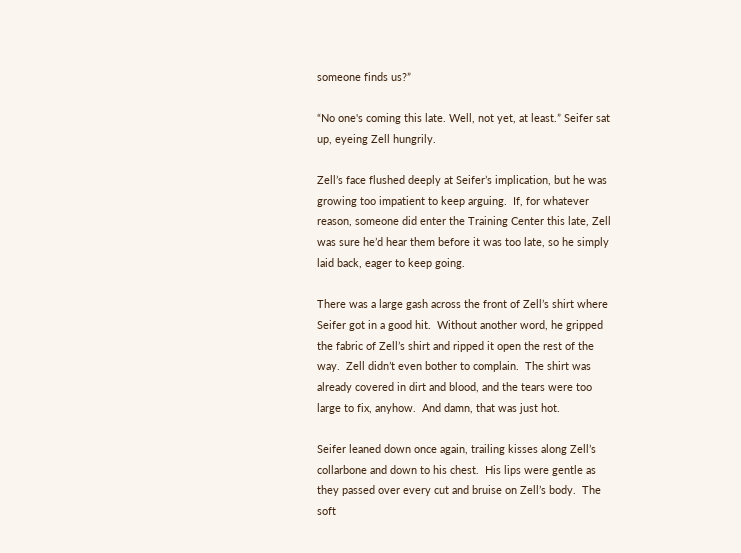someone finds us?”

“No one's coming this late. Well, not yet, at least.” Seifer sat up, eyeing Zell hungrily.

Zell’s face flushed deeply at Seifer’s implication, but he was growing too impatient to keep arguing.  If, for whatever reason, someone did enter the Training Center this late, Zell was sure he’d hear them before it was too late, so he simply laid back, eager to keep going.

There was a large gash across the front of Zell’s shirt where Seifer got in a good hit.  Without another word, he gripped the fabric of Zell’s shirt and ripped it open the rest of the way.  Zell didn’t even bother to complain.  The shirt was already covered in dirt and blood, and the tears were too large to fix, anyhow.  And damn, that was just hot.

Seifer leaned down once again, trailing kisses along Zell’s collarbone and down to his chest.  His lips were gentle as they passed over every cut and bruise on Zell’s body.  The soft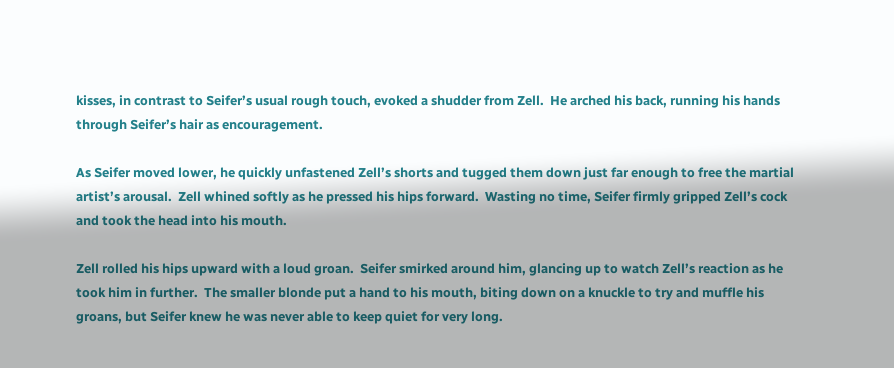kisses, in contrast to Seifer’s usual rough touch, evoked a shudder from Zell.  He arched his back, running his hands through Seifer’s hair as encouragement.

As Seifer moved lower, he quickly unfastened Zell’s shorts and tugged them down just far enough to free the martial artist’s arousal.  Zell whined softly as he pressed his hips forward.  Wasting no time, Seifer firmly gripped Zell’s cock and took the head into his mouth.

Zell rolled his hips upward with a loud groan.  Seifer smirked around him, glancing up to watch Zell’s reaction as he took him in further.  The smaller blonde put a hand to his mouth, biting down on a knuckle to try and muffle his groans, but Seifer knew he was never able to keep quiet for very long.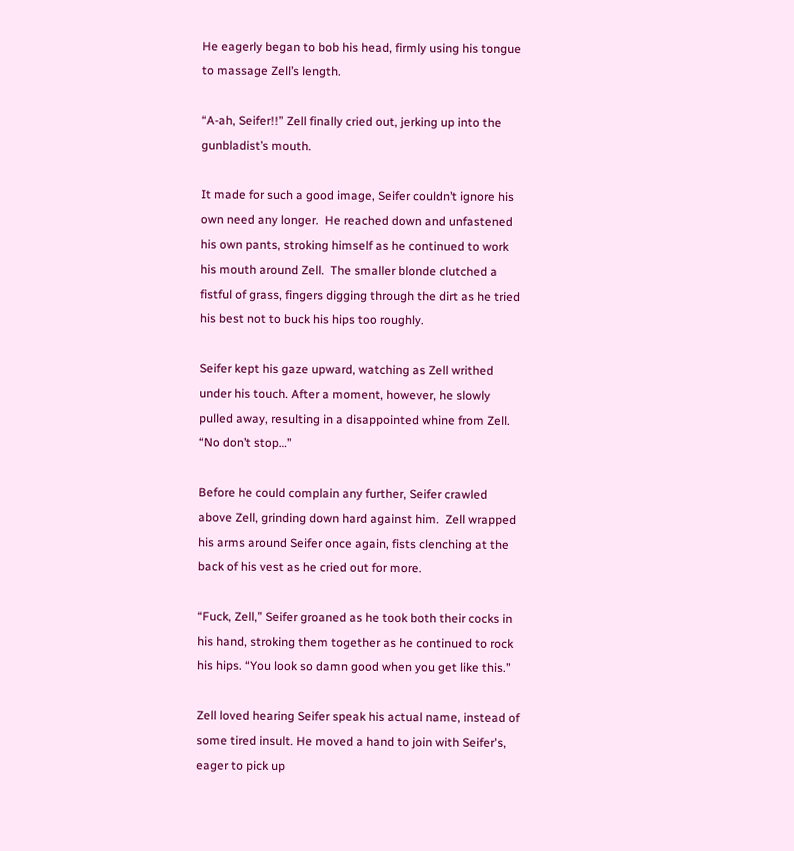He eagerly began to bob his head, firmly using his tongue to massage Zell’s length.

“A-ah, Seifer!!” Zell finally cried out, jerking up into the gunbladist’s mouth.

It made for such a good image, Seifer couldn’t ignore his own need any longer.  He reached down and unfastened his own pants, stroking himself as he continued to work his mouth around Zell.  The smaller blonde clutched a fistful of grass, fingers digging through the dirt as he tried his best not to buck his hips too roughly.

Seifer kept his gaze upward, watching as Zell writhed under his touch. After a moment, however, he slowly pulled away, resulting in a disappointed whine from Zell.  “No don’t stop…”

Before he could complain any further, Seifer crawled above Zell, grinding down hard against him.  Zell wrapped his arms around Seifer once again, fists clenching at the back of his vest as he cried out for more.

“Fuck, Zell,” Seifer groaned as he took both their cocks in his hand, stroking them together as he continued to rock his hips. “You look so damn good when you get like this.”

Zell loved hearing Seifer speak his actual name, instead of some tired insult. He moved a hand to join with Seifer's, eager to pick up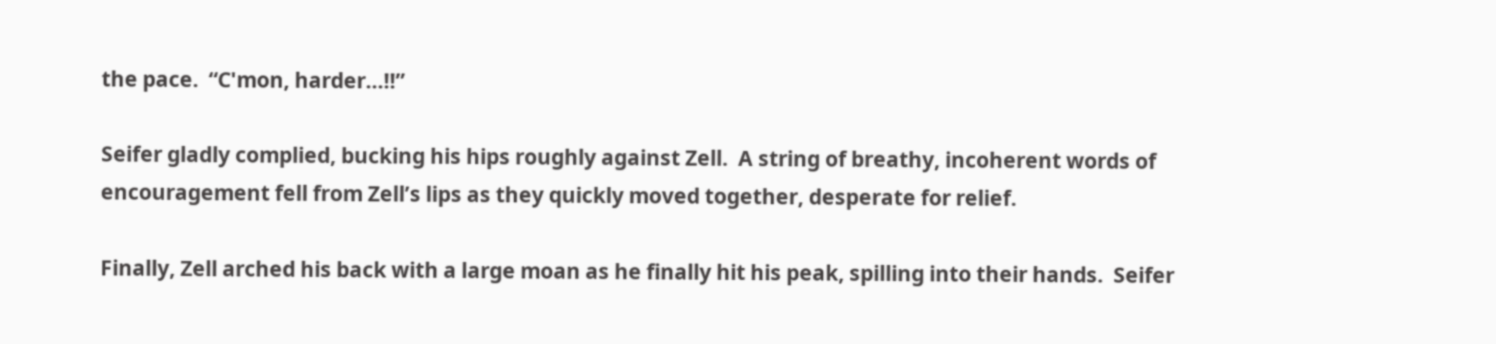the pace.  “C'mon, harder…!!”

Seifer gladly complied, bucking his hips roughly against Zell.  A string of breathy, incoherent words of encouragement fell from Zell’s lips as they quickly moved together, desperate for relief.

Finally, Zell arched his back with a large moan as he finally hit his peak, spilling into their hands.  Seifer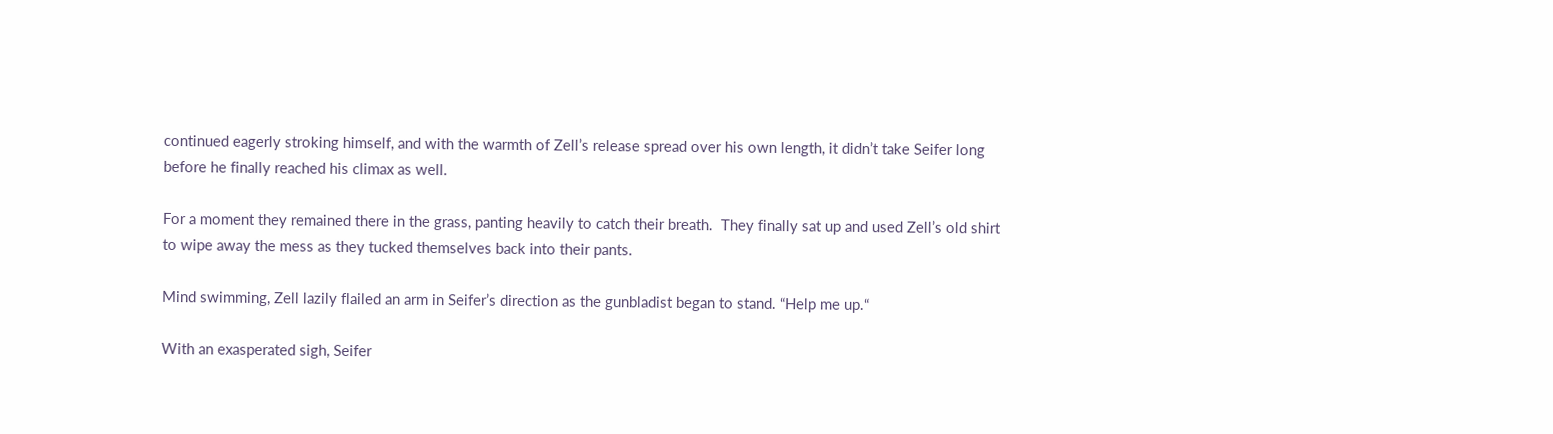continued eagerly stroking himself, and with the warmth of Zell’s release spread over his own length, it didn’t take Seifer long before he finally reached his climax as well.

For a moment they remained there in the grass, panting heavily to catch their breath.  They finally sat up and used Zell’s old shirt to wipe away the mess as they tucked themselves back into their pants.

Mind swimming, Zell lazily flailed an arm in Seifer’s direction as the gunbladist began to stand. “Help me up.“

With an exasperated sigh, Seifer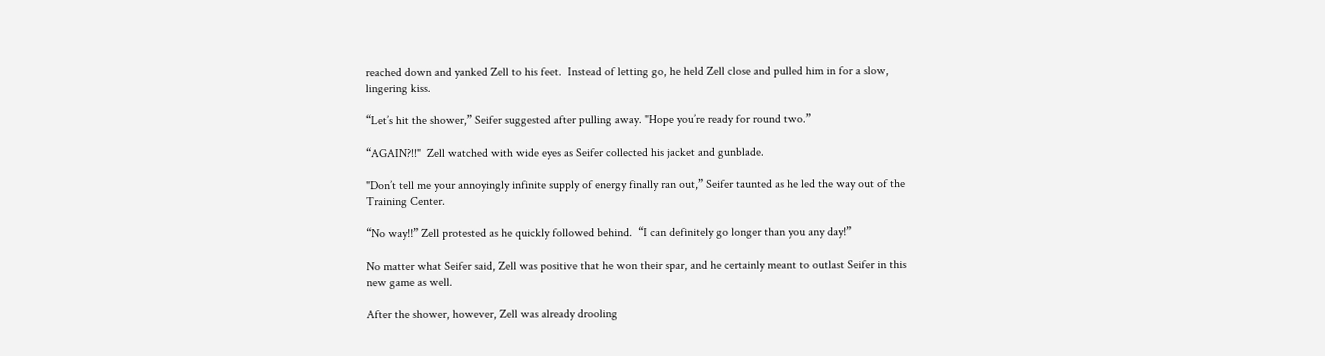reached down and yanked Zell to his feet.  Instead of letting go, he held Zell close and pulled him in for a slow, lingering kiss.

“Let’s hit the shower,” Seifer suggested after pulling away. "Hope you’re ready for round two.”

“AGAIN?!!"  Zell watched with wide eyes as Seifer collected his jacket and gunblade.

"Don’t tell me your annoyingly infinite supply of energy finally ran out,” Seifer taunted as he led the way out of the Training Center.

“No way!!” Zell protested as he quickly followed behind.  “I can definitely go longer than you any day!”

No matter what Seifer said, Zell was positive that he won their spar, and he certainly meant to outlast Seifer in this new game as well.

After the shower, however, Zell was already drooling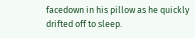facedown in his pillow as he quickly drifted off to sleep.